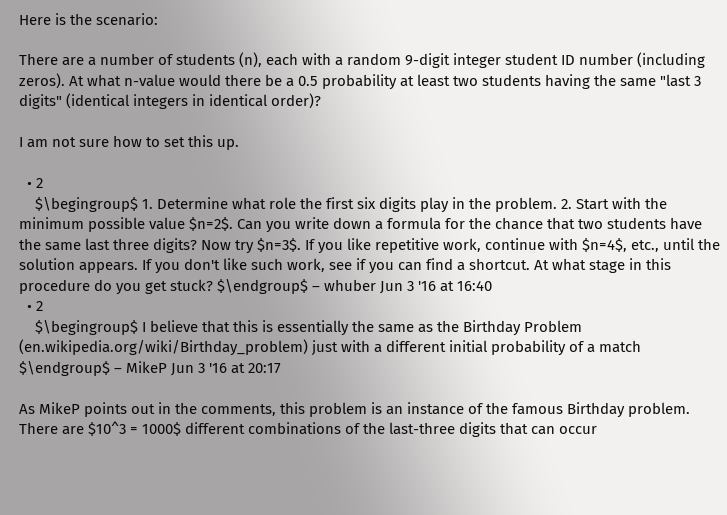Here is the scenario:

There are a number of students (n), each with a random 9-digit integer student ID number (including zeros). At what n-value would there be a 0.5 probability at least two students having the same "last 3 digits" (identical integers in identical order)?

I am not sure how to set this up.

  • 2
    $\begingroup$ 1. Determine what role the first six digits play in the problem. 2. Start with the minimum possible value $n=2$. Can you write down a formula for the chance that two students have the same last three digits? Now try $n=3$. If you like repetitive work, continue with $n=4$, etc., until the solution appears. If you don't like such work, see if you can find a shortcut. At what stage in this procedure do you get stuck? $\endgroup$ – whuber Jun 3 '16 at 16:40
  • 2
    $\begingroup$ I believe that this is essentially the same as the Birthday Problem (en.wikipedia.org/wiki/Birthday_problem) just with a different initial probability of a match $\endgroup$ – MikeP Jun 3 '16 at 20:17

As MikeP points out in the comments, this problem is an instance of the famous Birthday problem. There are $10^3 = 1000$ different combinations of the last-three digits that can occur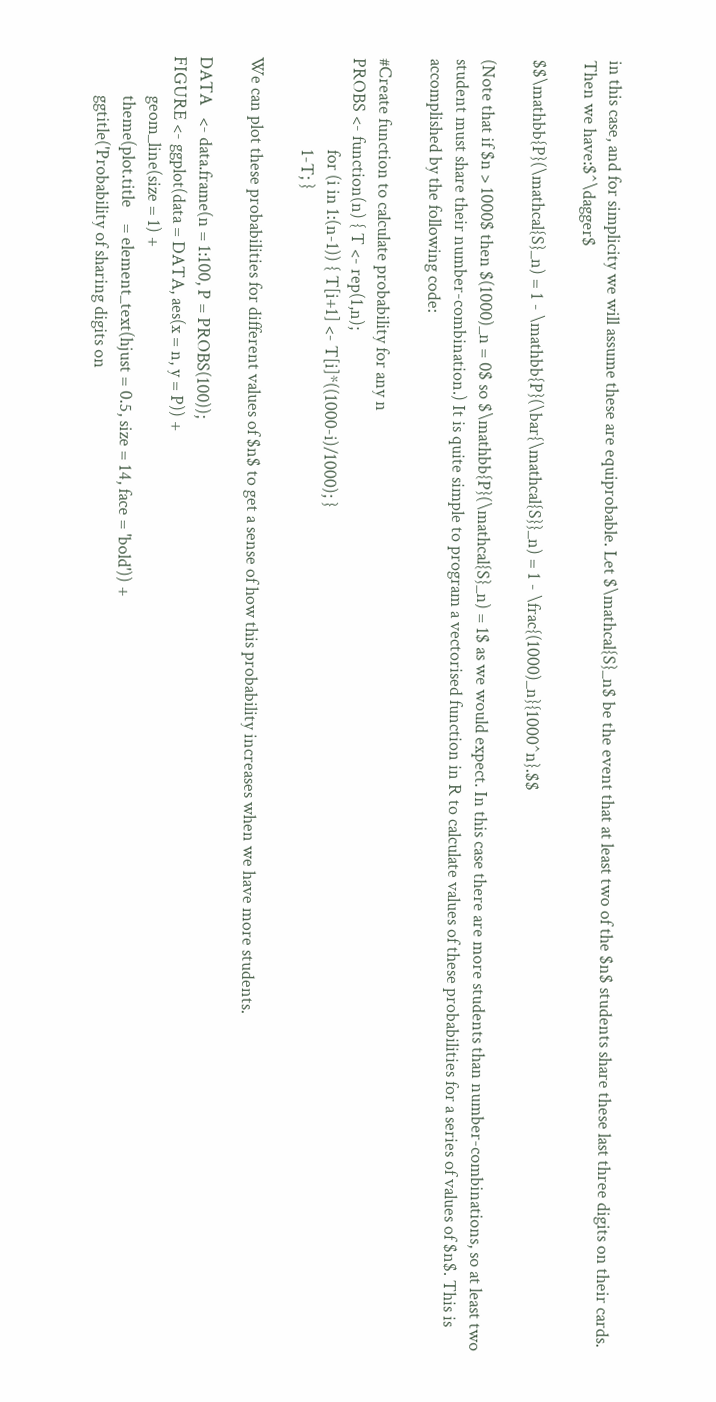in this case, and for simplicity we will assume these are equiprobable. Let $\mathcal{S}_n$ be the event that at least two of the $n$ students share these last three digits on their cards. Then we have:$^\dagger$

$$\mathbb{P}(\mathcal{S}_n) = 1 - \mathbb{P}(\bar{\mathcal{S}}_n) = 1 - \frac{(1000)_n}{1000^n}.$$

(Note that if $n > 1000$ then $(1000)_n = 0$ so $\mathbb{P}(\mathcal{S}_n) = 1$ as we would expect. In this case there are more students than number-combinations, so at least two student must share their number-combination.) It is quite simple to program a vectorised function in R to calculate values of these probabilities for a series of values of $n$. This is accomplished by the following code:

#Create function to calculate probability for any n
PROBS <- function(n) { T <- rep(1,n);
                       for (i in 1:(n-1)) { T[i+1] <- T[i]*((1000-i)/1000); }
                       1-T; }

We can plot these probabilities for different values of $n$ to get a sense of how this probability increases when we have more students.

DATA   <- data.frame(n = 1:100, P = PROBS(100));
FIGURE <- ggplot(data = DATA, aes(x = n, y = P)) +
          geom_line(size = 1) +
          theme(plot.title    = element_text(hjust = 0.5, size = 14, face = 'bold')) +
          ggtitle('Probability of sharing digits on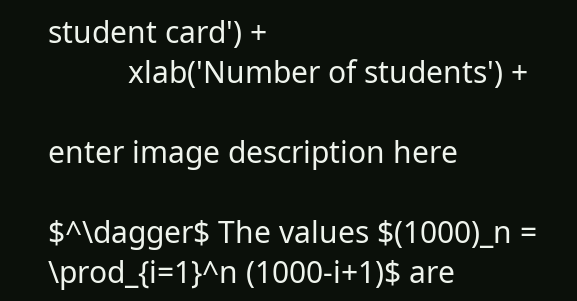student card') +
          xlab('Number of students') +

enter image description here

$^\dagger$ The values $(1000)_n = \prod_{i=1}^n (1000-i+1)$ are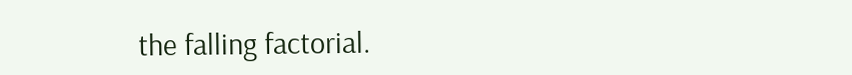the falling factorial.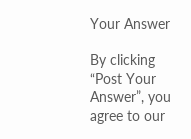Your Answer

By clicking “Post Your Answer”, you agree to our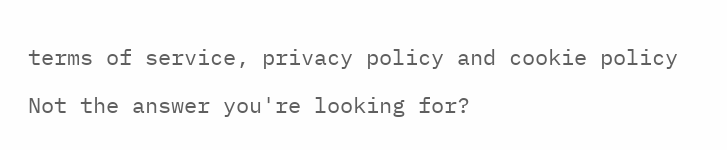terms of service, privacy policy and cookie policy

Not the answer you're looking for?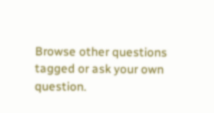Browse other questions tagged or ask your own question.